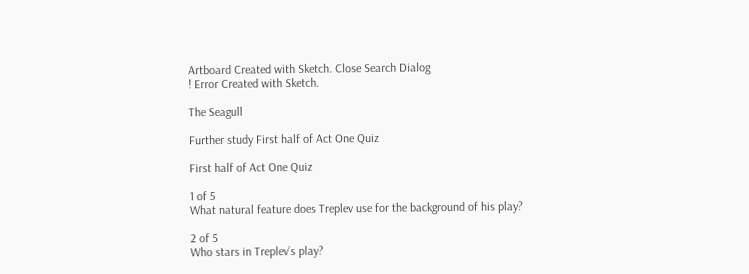Artboard Created with Sketch. Close Search Dialog
! Error Created with Sketch.

The Seagull

Further study First half of Act One Quiz

First half of Act One Quiz

1 of 5
What natural feature does Treplev use for the background of his play?

2 of 5
Who stars in Treplev’s play?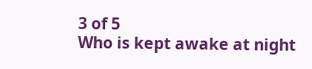3 of 5
Who is kept awake at night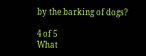by the barking of dogs?

4 of 5
What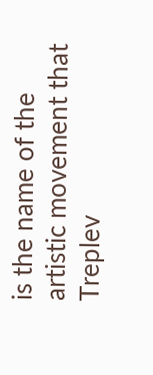is the name of the artistic movement that Treplev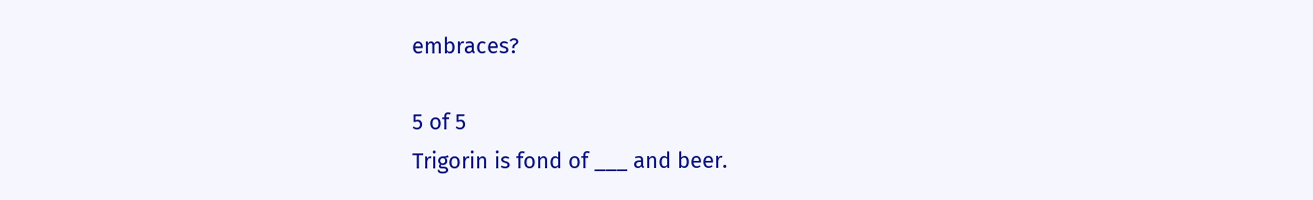embraces?

5 of 5
Trigorin is fond of ___ and beer.